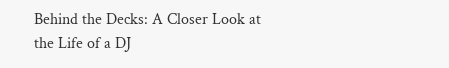Behind the Decks: A Closer Look at the Life of a DJ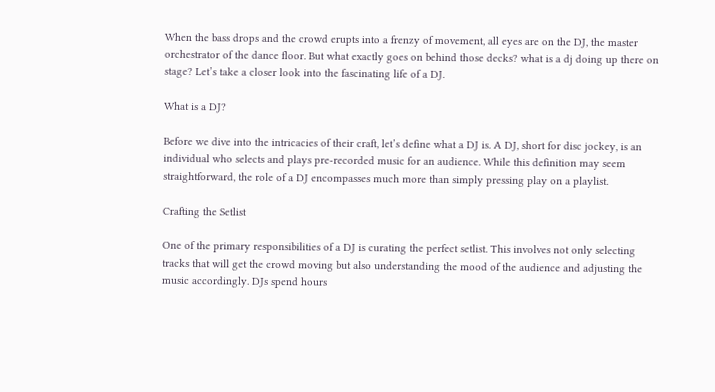When the bass drops and the crowd erupts into a frenzy of movement, all eyes are on the DJ, the master orchestrator of the dance floor. But what exactly goes on behind those decks? what is a dj doing up there on stage? Let’s take a closer look into the fascinating life of a DJ.

What is a DJ?

Before we dive into the intricacies of their craft, let’s define what a DJ is. A DJ, short for disc jockey, is an individual who selects and plays pre-recorded music for an audience. While this definition may seem straightforward, the role of a DJ encompasses much more than simply pressing play on a playlist.

Crafting the Setlist

One of the primary responsibilities of a DJ is curating the perfect setlist. This involves not only selecting tracks that will get the crowd moving but also understanding the mood of the audience and adjusting the music accordingly. DJs spend hours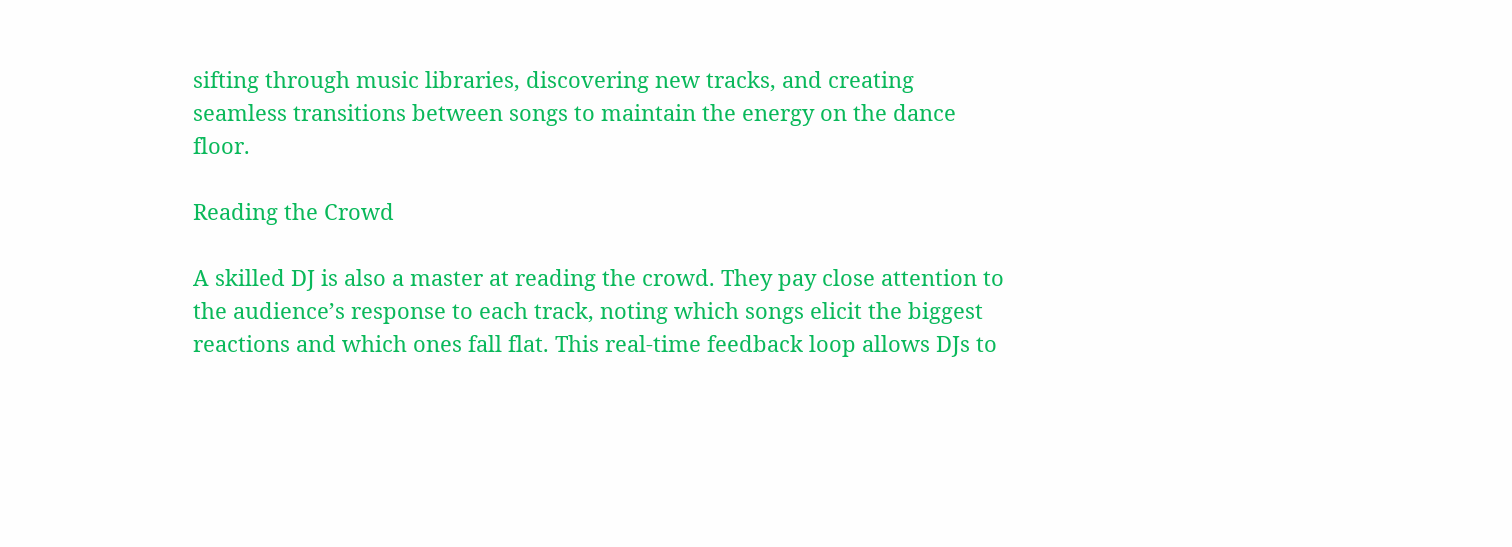sifting through music libraries, discovering new tracks, and creating seamless transitions between songs to maintain the energy on the dance floor.

Reading the Crowd

A skilled DJ is also a master at reading the crowd. They pay close attention to the audience’s response to each track, noting which songs elicit the biggest reactions and which ones fall flat. This real-time feedback loop allows DJs to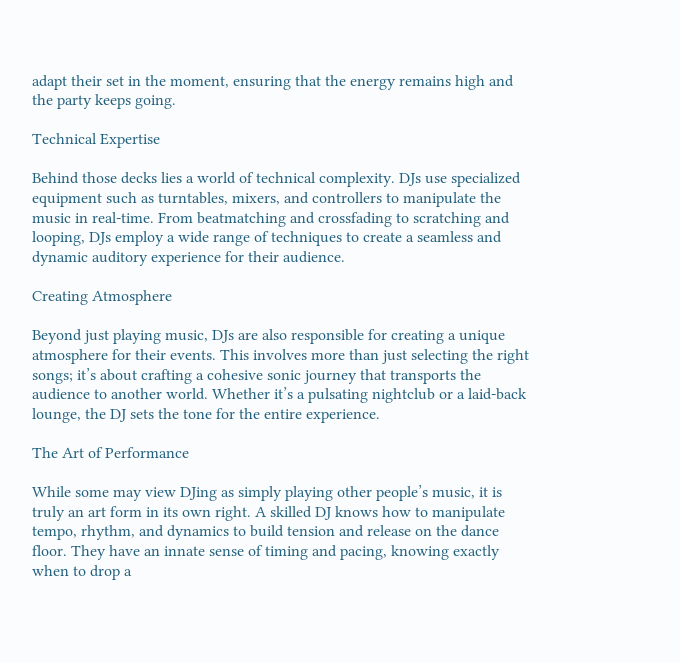adapt their set in the moment, ensuring that the energy remains high and the party keeps going.

Technical Expertise

Behind those decks lies a world of technical complexity. DJs use specialized equipment such as turntables, mixers, and controllers to manipulate the music in real-time. From beatmatching and crossfading to scratching and looping, DJs employ a wide range of techniques to create a seamless and dynamic auditory experience for their audience.

Creating Atmosphere

Beyond just playing music, DJs are also responsible for creating a unique atmosphere for their events. This involves more than just selecting the right songs; it’s about crafting a cohesive sonic journey that transports the audience to another world. Whether it’s a pulsating nightclub or a laid-back lounge, the DJ sets the tone for the entire experience.

The Art of Performance

While some may view DJing as simply playing other people’s music, it is truly an art form in its own right. A skilled DJ knows how to manipulate tempo, rhythm, and dynamics to build tension and release on the dance floor. They have an innate sense of timing and pacing, knowing exactly when to drop a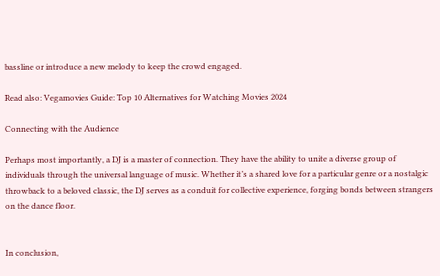bassline or introduce a new melody to keep the crowd engaged.

Read also: Vegamovies Guide: Top 10 Alternatives for Watching Movies 2024

Connecting with the Audience

Perhaps most importantly, a DJ is a master of connection. They have the ability to unite a diverse group of individuals through the universal language of music. Whether it’s a shared love for a particular genre or a nostalgic throwback to a beloved classic, the DJ serves as a conduit for collective experience, forging bonds between strangers on the dance floor.


In conclusion,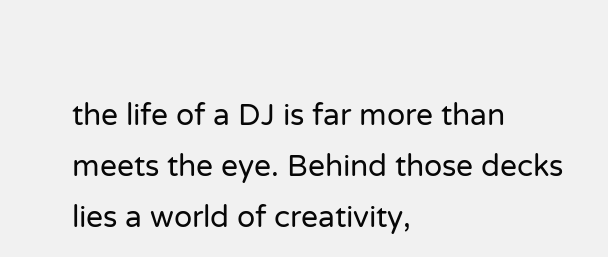the life of a DJ is far more than meets the eye. Behind those decks lies a world of creativity,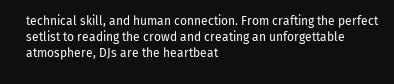technical skill, and human connection. From crafting the perfect setlist to reading the crowd and creating an unforgettable atmosphere, DJs are the heartbeat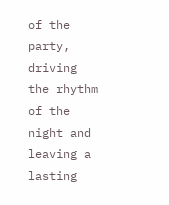of the party, driving the rhythm of the night and leaving a lasting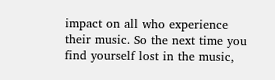impact on all who experience their music. So the next time you find yourself lost in the music,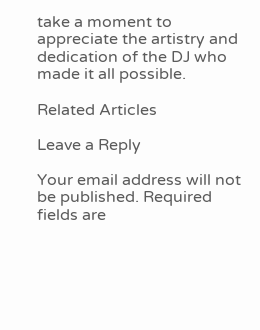take a moment to appreciate the artistry and dedication of the DJ who made it all possible.

Related Articles

Leave a Reply

Your email address will not be published. Required fields are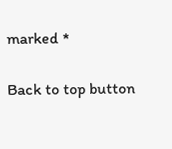marked *

Back to top button